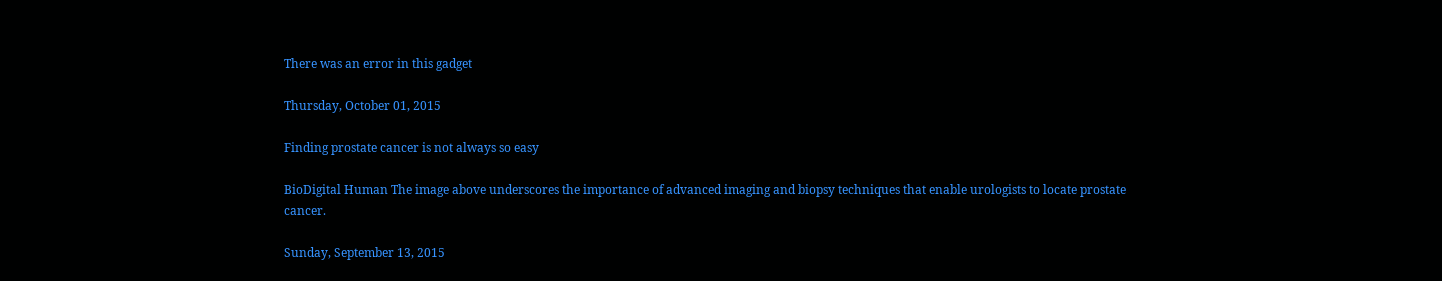There was an error in this gadget

Thursday, October 01, 2015

Finding prostate cancer is not always so easy

BioDigital Human The image above underscores the importance of advanced imaging and biopsy techniques that enable urologists to locate prostate cancer.

Sunday, September 13, 2015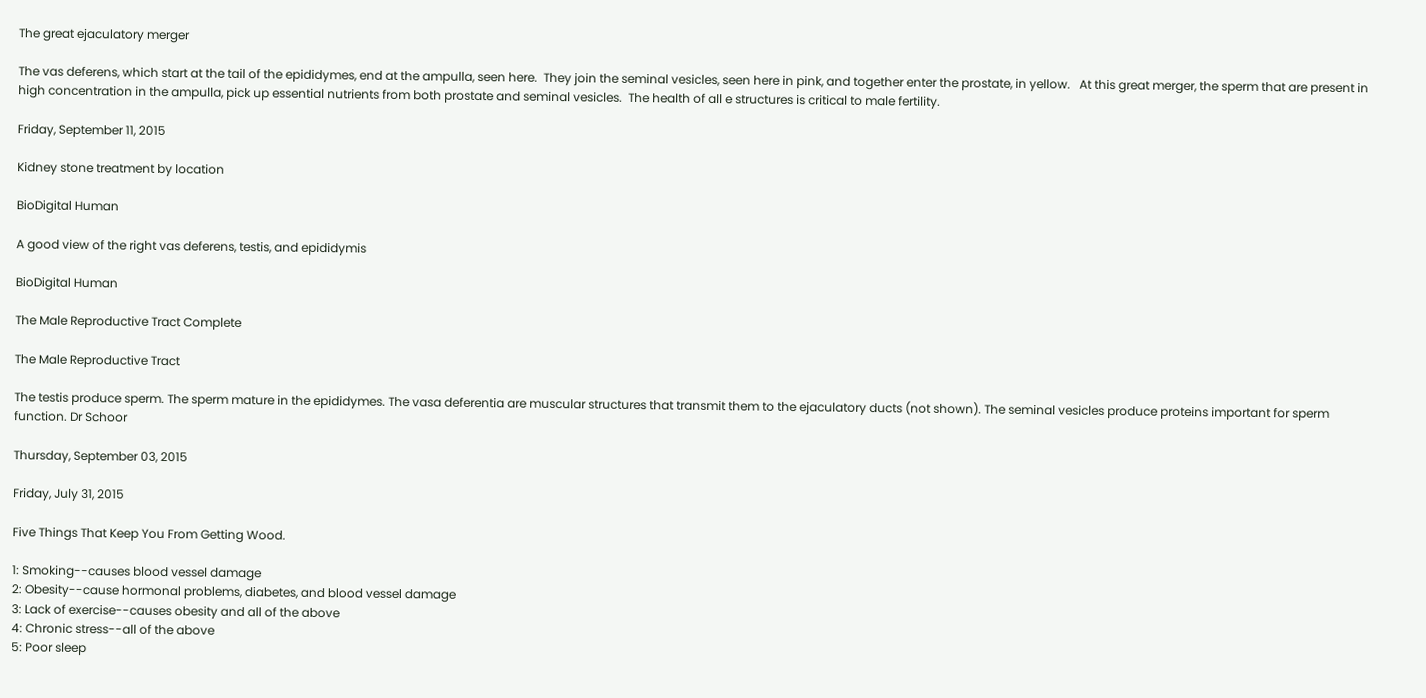The great ejaculatory merger

The vas deferens, which start at the tail of the epididymes, end at the ampulla, seen here.  They join the seminal vesicles, seen here in pink, and together enter the prostate, in yellow.   At this great merger, the sperm that are present in high concentration in the ampulla, pick up essential nutrients from both prostate and seminal vesicles.  The health of all e structures is critical to male fertility.

Friday, September 11, 2015

Kidney stone treatment by location

BioDigital Human

A good view of the right vas deferens, testis, and epididymis

BioDigital Human

The Male Reproductive Tract Complete

The Male Reproductive Tract

The testis produce sperm. The sperm mature in the epididymes. The vasa deferentia are muscular structures that transmit them to the ejaculatory ducts (not shown). The seminal vesicles produce proteins important for sperm function. Dr Schoor

Thursday, September 03, 2015

Friday, July 31, 2015

Five Things That Keep You From Getting Wood.

1: Smoking--causes blood vessel damage
2: Obesity--cause hormonal problems, diabetes, and blood vessel damage
3: Lack of exercise--causes obesity and all of the above
4: Chronic stress--all of the above
5: Poor sleep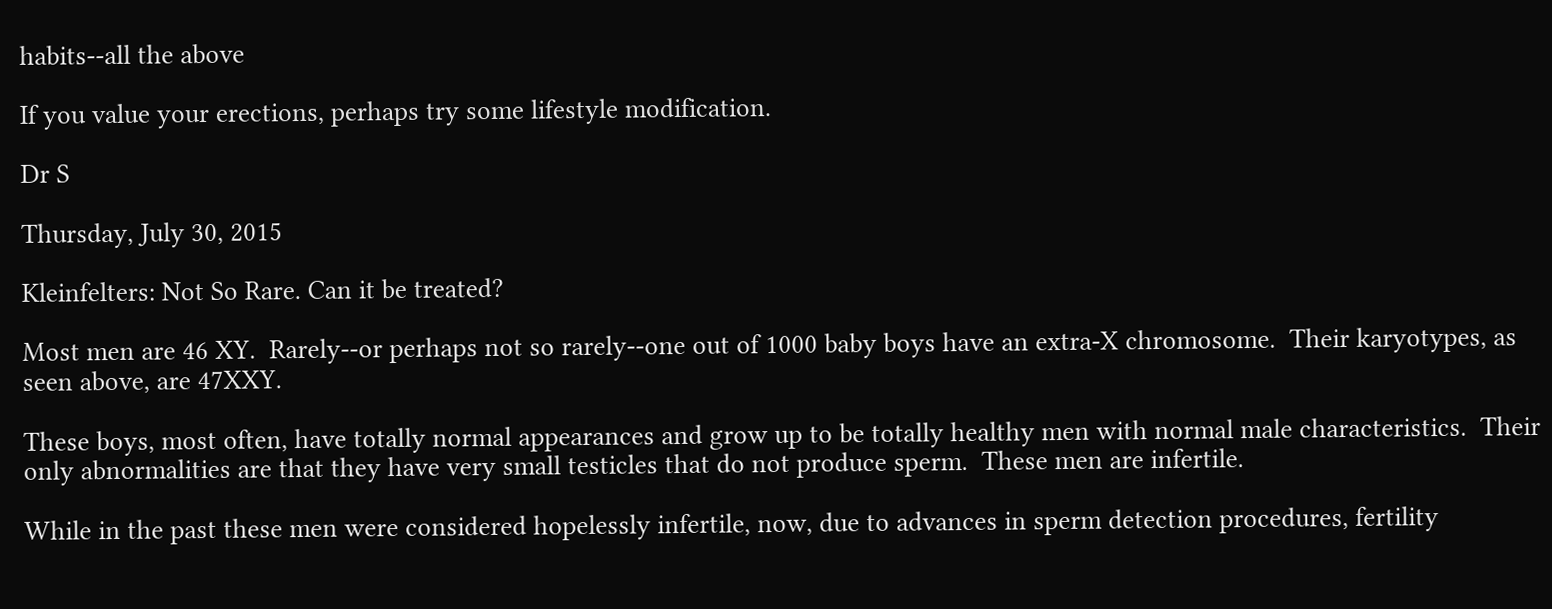habits--all the above

If you value your erections, perhaps try some lifestyle modification.

Dr S

Thursday, July 30, 2015

Kleinfelters: Not So Rare. Can it be treated?

Most men are 46 XY.  Rarely--or perhaps not so rarely--one out of 1000 baby boys have an extra-X chromosome.  Their karyotypes, as seen above, are 47XXY.

These boys, most often, have totally normal appearances and grow up to be totally healthy men with normal male characteristics.  Their only abnormalities are that they have very small testicles that do not produce sperm.  These men are infertile.

While in the past these men were considered hopelessly infertile, now, due to advances in sperm detection procedures, fertility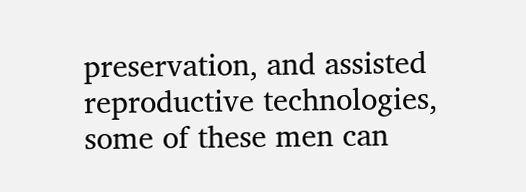preservation, and assisted reproductive technologies, some of these men can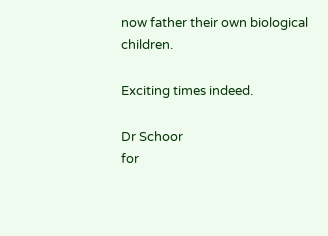now father their own biological children.

Exciting times indeed.

Dr Schoor
for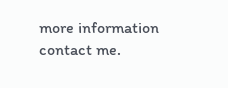more information contact me.